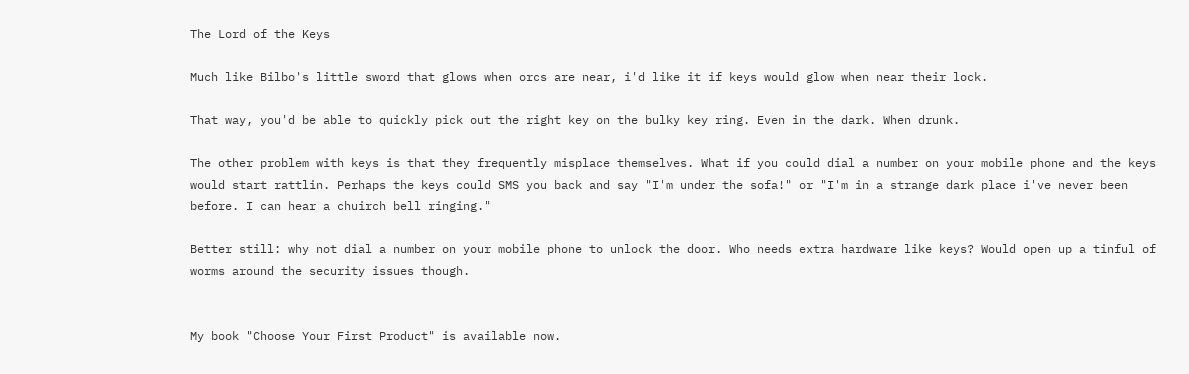The Lord of the Keys

Much like Bilbo's little sword that glows when orcs are near, i'd like it if keys would glow when near their lock.

That way, you'd be able to quickly pick out the right key on the bulky key ring. Even in the dark. When drunk.

The other problem with keys is that they frequently misplace themselves. What if you could dial a number on your mobile phone and the keys would start rattlin. Perhaps the keys could SMS you back and say "I'm under the sofa!" or "I'm in a strange dark place i've never been before. I can hear a chuirch bell ringing."

Better still: why not dial a number on your mobile phone to unlock the door. Who needs extra hardware like keys? Would open up a tinful of worms around the security issues though.


My book "Choose Your First Product" is available now.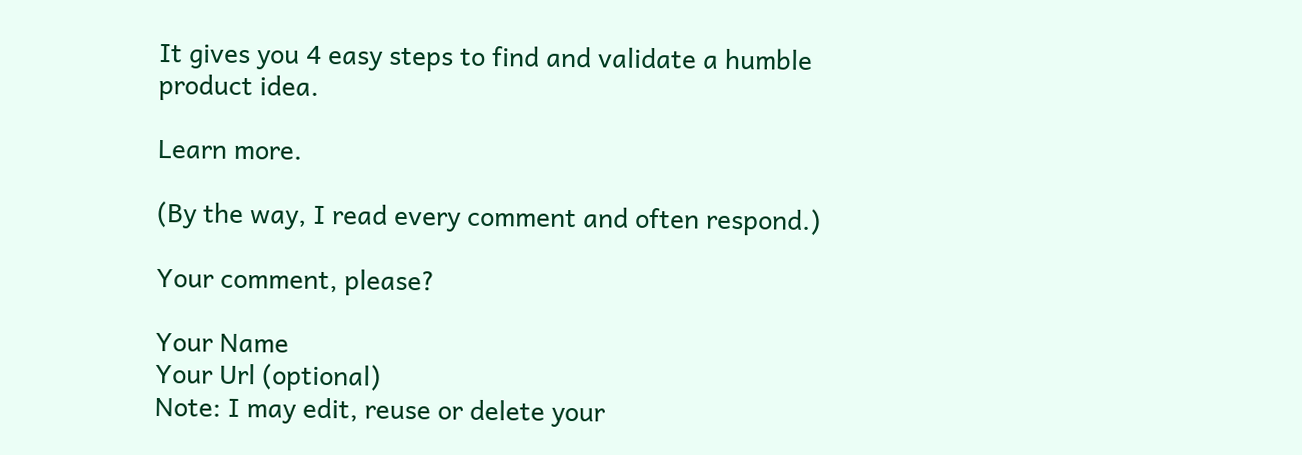It gives you 4 easy steps to find and validate a humble product idea.

Learn more.

(By the way, I read every comment and often respond.)

Your comment, please?

Your Name
Your Url (optional)
Note: I may edit, reuse or delete your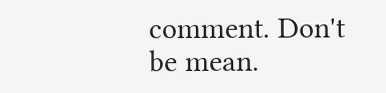comment. Don't be mean.